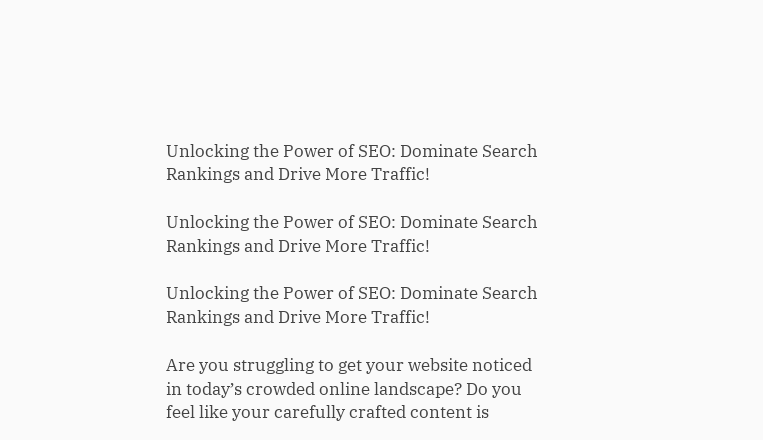Unlocking the Power of SEO: Dominate Search Rankings and Drive More Traffic!

Unlocking the Power of SEO: Dominate Search Rankings and Drive More Traffic!

Unlocking the Power of SEO: Dominate Search Rankings and Drive More Traffic!

Are you struggling to get your website noticed in today’s crowded online landscape? Do you feel like your carefully crafted content is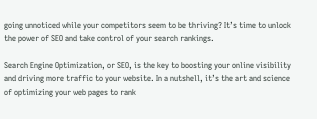going unnoticed while your competitors seem to be thriving? It’s time to unlock the power of SEO and take control of your search rankings.

Search Engine Optimization, or SEO, is the key to boosting your online visibility and driving more traffic to your website. In a nutshell, it’s the art and science of optimizing your web pages to rank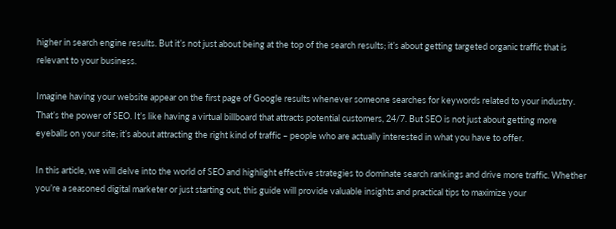higher in search engine results. But it’s not just about being at the top of the search results; it’s about getting targeted organic traffic that is relevant to your business.

Imagine having your website appear on the first page of Google results whenever someone searches for keywords related to your industry. That’s the power of SEO. It’s like having a virtual billboard that attracts potential customers, 24/7. But SEO is not just about getting more eyeballs on your site; it’s about attracting the right kind of traffic – people who are actually interested in what you have to offer.

In this article, we will delve into the world of SEO and highlight effective strategies to dominate search rankings and drive more traffic. Whether you’re a seasoned digital marketer or just starting out, this guide will provide valuable insights and practical tips to maximize your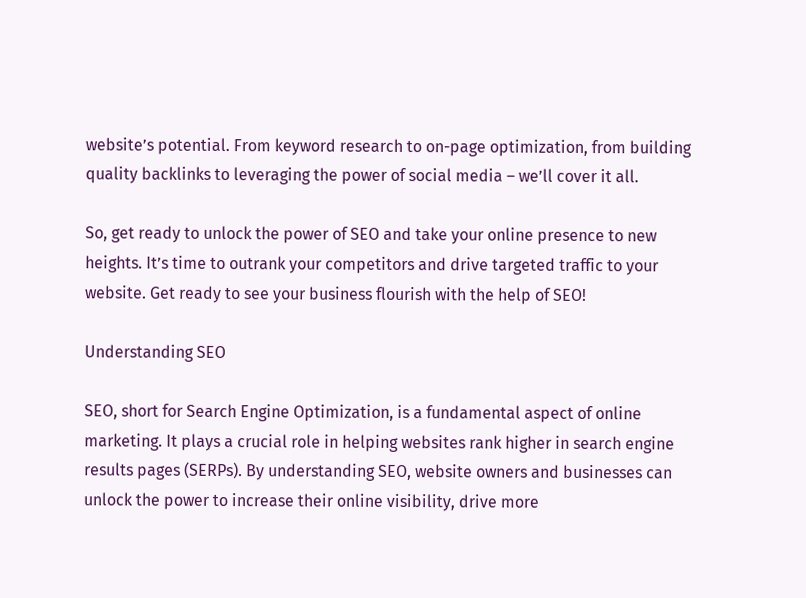website’s potential. From keyword research to on-page optimization, from building quality backlinks to leveraging the power of social media – we’ll cover it all.

So, get ready to unlock the power of SEO and take your online presence to new heights. It’s time to outrank your competitors and drive targeted traffic to your website. Get ready to see your business flourish with the help of SEO!

Understanding SEO

SEO, short for Search Engine Optimization, is a fundamental aspect of online marketing. It plays a crucial role in helping websites rank higher in search engine results pages (SERPs). By understanding SEO, website owners and businesses can unlock the power to increase their online visibility, drive more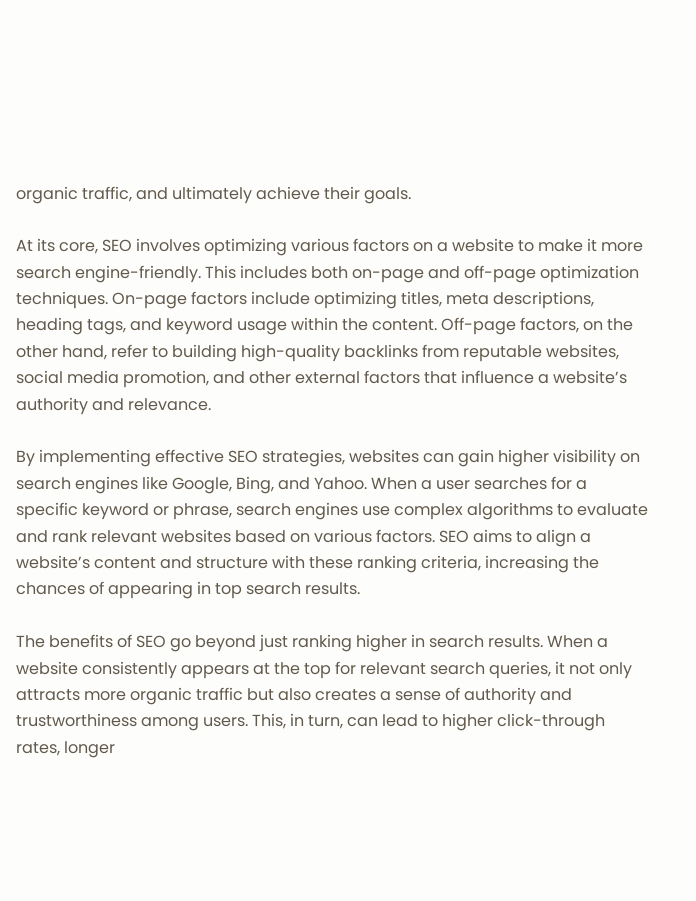organic traffic, and ultimately achieve their goals.

At its core, SEO involves optimizing various factors on a website to make it more search engine-friendly. This includes both on-page and off-page optimization techniques. On-page factors include optimizing titles, meta descriptions, heading tags, and keyword usage within the content. Off-page factors, on the other hand, refer to building high-quality backlinks from reputable websites, social media promotion, and other external factors that influence a website’s authority and relevance.

By implementing effective SEO strategies, websites can gain higher visibility on search engines like Google, Bing, and Yahoo. When a user searches for a specific keyword or phrase, search engines use complex algorithms to evaluate and rank relevant websites based on various factors. SEO aims to align a website’s content and structure with these ranking criteria, increasing the chances of appearing in top search results.

The benefits of SEO go beyond just ranking higher in search results. When a website consistently appears at the top for relevant search queries, it not only attracts more organic traffic but also creates a sense of authority and trustworthiness among users. This, in turn, can lead to higher click-through rates, longer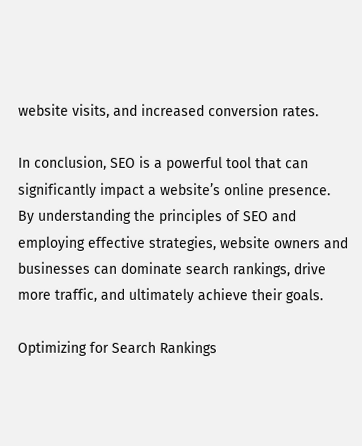website visits, and increased conversion rates.

In conclusion, SEO is a powerful tool that can significantly impact a website’s online presence. By understanding the principles of SEO and employing effective strategies, website owners and businesses can dominate search rankings, drive more traffic, and ultimately achieve their goals.

Optimizing for Search Rankings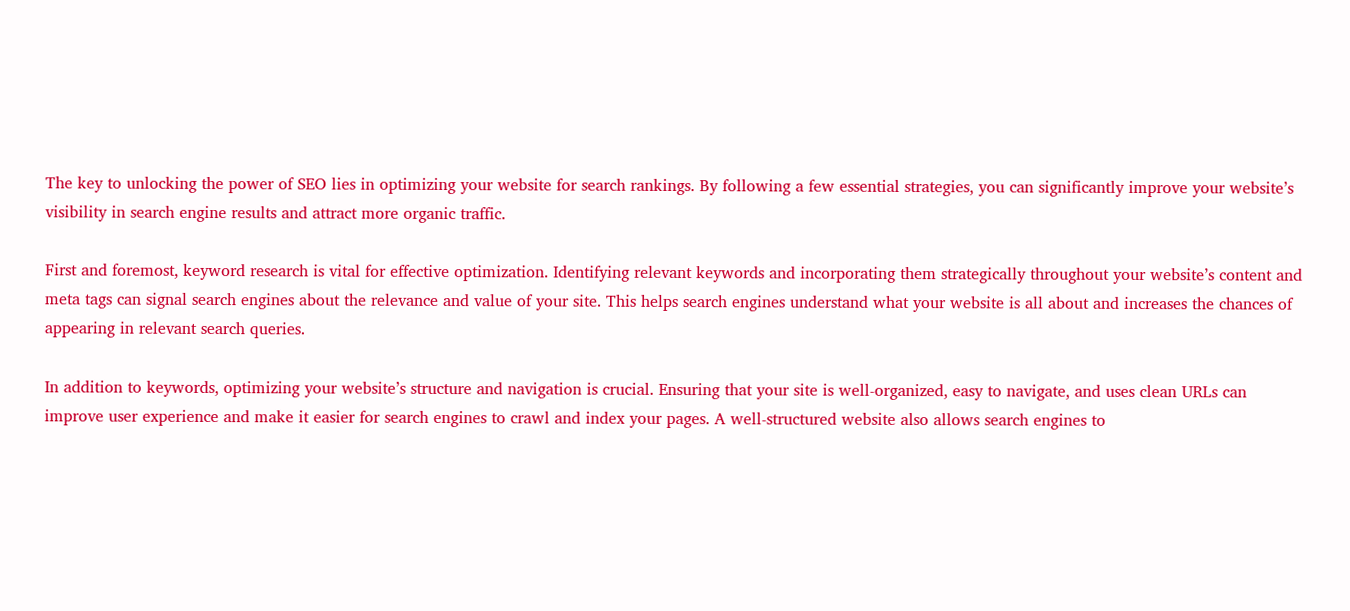The key to unlocking the power of SEO lies in optimizing your website for search rankings. By following a few essential strategies, you can significantly improve your website’s visibility in search engine results and attract more organic traffic.

First and foremost, keyword research is vital for effective optimization. Identifying relevant keywords and incorporating them strategically throughout your website’s content and meta tags can signal search engines about the relevance and value of your site. This helps search engines understand what your website is all about and increases the chances of appearing in relevant search queries.

In addition to keywords, optimizing your website’s structure and navigation is crucial. Ensuring that your site is well-organized, easy to navigate, and uses clean URLs can improve user experience and make it easier for search engines to crawl and index your pages. A well-structured website also allows search engines to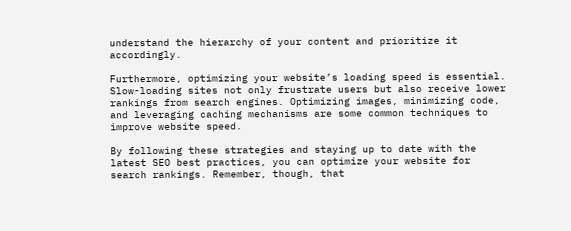understand the hierarchy of your content and prioritize it accordingly.

Furthermore, optimizing your website’s loading speed is essential. Slow-loading sites not only frustrate users but also receive lower rankings from search engines. Optimizing images, minimizing code, and leveraging caching mechanisms are some common techniques to improve website speed.

By following these strategies and staying up to date with the latest SEO best practices, you can optimize your website for search rankings. Remember, though, that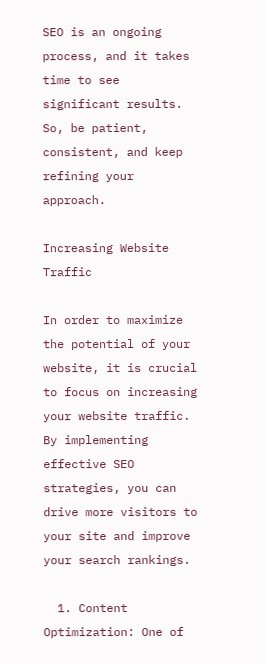SEO is an ongoing process, and it takes time to see significant results. So, be patient, consistent, and keep refining your approach.

Increasing Website Traffic

In order to maximize the potential of your website, it is crucial to focus on increasing your website traffic. By implementing effective SEO strategies, you can drive more visitors to your site and improve your search rankings.

  1. Content Optimization: One of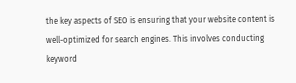the key aspects of SEO is ensuring that your website content is well-optimized for search engines. This involves conducting keyword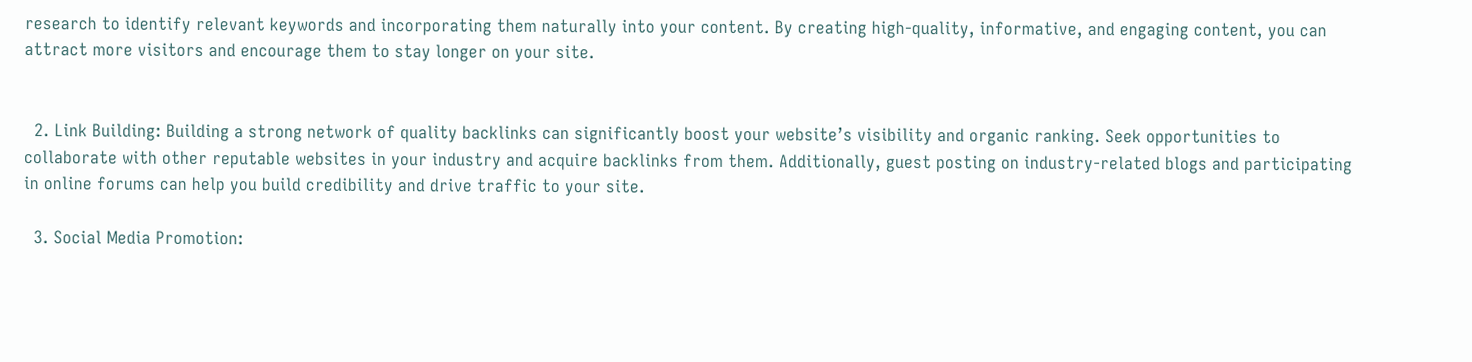research to identify relevant keywords and incorporating them naturally into your content. By creating high-quality, informative, and engaging content, you can attract more visitors and encourage them to stay longer on your site.


  2. Link Building: Building a strong network of quality backlinks can significantly boost your website’s visibility and organic ranking. Seek opportunities to collaborate with other reputable websites in your industry and acquire backlinks from them. Additionally, guest posting on industry-related blogs and participating in online forums can help you build credibility and drive traffic to your site.

  3. Social Media Promotion: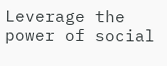Leverage the power of social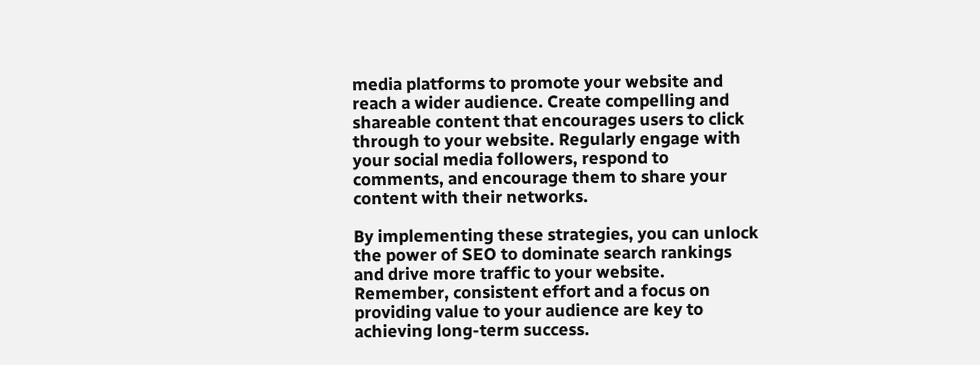media platforms to promote your website and reach a wider audience. Create compelling and shareable content that encourages users to click through to your website. Regularly engage with your social media followers, respond to comments, and encourage them to share your content with their networks.

By implementing these strategies, you can unlock the power of SEO to dominate search rankings and drive more traffic to your website. Remember, consistent effort and a focus on providing value to your audience are key to achieving long-term success.